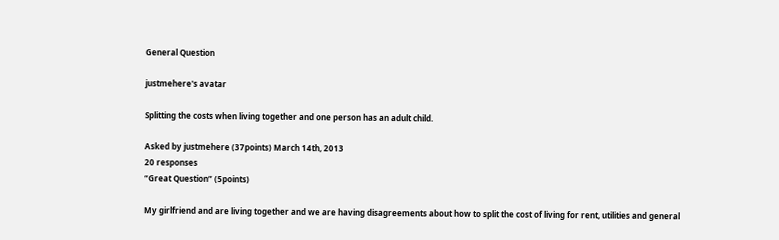General Question

justmehere's avatar

Splitting the costs when living together and one person has an adult child.

Asked by justmehere (37points) March 14th, 2013
20 responses
“Great Question” (5points)

My girlfriend and are living together and we are having disagreements about how to split the cost of living for rent, utilities and general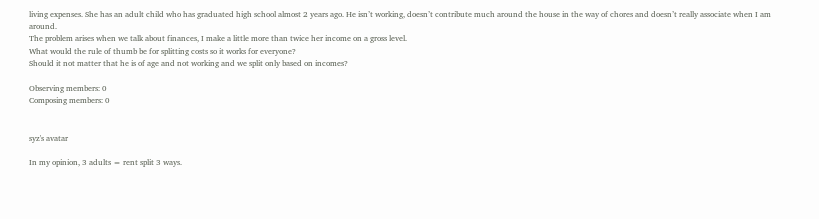living expenses. She has an adult child who has graduated high school almost 2 years ago. He isn’t working, doesn’t contribute much around the house in the way of chores and doesn’t really associate when I am around.
The problem arises when we talk about finances, I make a little more than twice her income on a gross level.
What would the rule of thumb be for splitting costs so it works for everyone?
Should it not matter that he is of age and not working and we split only based on incomes?

Observing members: 0
Composing members: 0


syz's avatar

In my opinion, 3 adults = rent split 3 ways.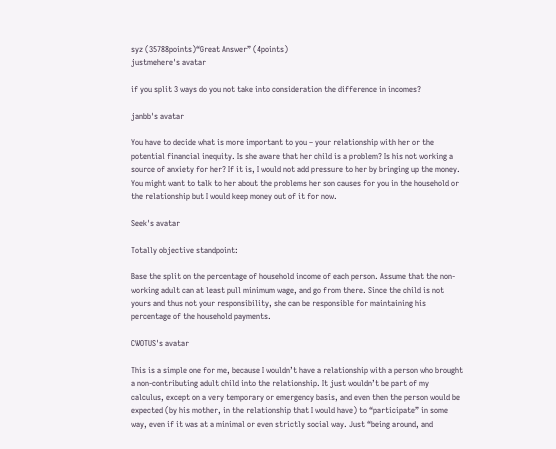syz (35788points)“Great Answer” (4points)
justmehere's avatar

if you split 3 ways do you not take into consideration the difference in incomes?

janbb's avatar

You have to decide what is more important to you – your relationship with her or the potential financial inequity. Is she aware that her child is a problem? Is his not working a source of anxiety for her? If it is, I would not add pressure to her by bringing up the money. You might want to talk to her about the problems her son causes for you in the household or the relationship but I would keep money out of it for now.

Seek's avatar

Totally objective standpoint:

Base the split on the percentage of household income of each person. Assume that the non-working adult can at least pull minimum wage, and go from there. Since the child is not yours and thus not your responsibility, she can be responsible for maintaining his percentage of the household payments.

CWOTUS's avatar

This is a simple one for me, because I wouldn’t have a relationship with a person who brought a non-contributing adult child into the relationship. It just wouldn’t be part of my calculus, except on a very temporary or emergency basis, and even then the person would be expected (by his mother, in the relationship that I would have) to “participate” in some way, even if it was at a minimal or even strictly social way. Just “being around, and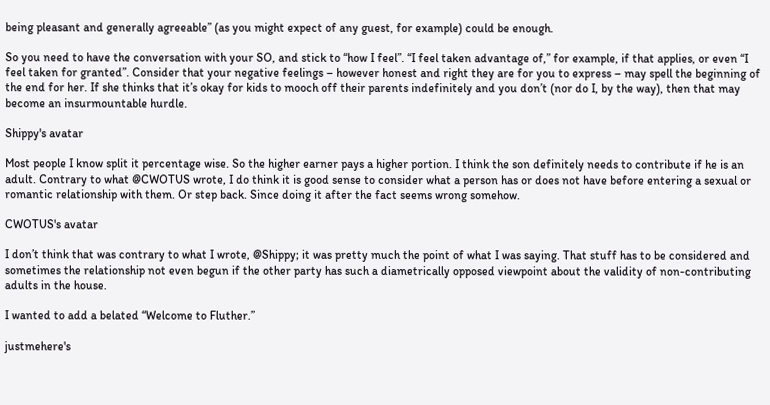being pleasant and generally agreeable” (as you might expect of any guest, for example) could be enough.

So you need to have the conversation with your SO, and stick to “how I feel”. “I feel taken advantage of,” for example, if that applies, or even “I feel taken for granted”. Consider that your negative feelings – however honest and right they are for you to express – may spell the beginning of the end for her. If she thinks that it’s okay for kids to mooch off their parents indefinitely and you don’t (nor do I, by the way), then that may become an insurmountable hurdle.

Shippy's avatar

Most people I know split it percentage wise. So the higher earner pays a higher portion. I think the son definitely needs to contribute if he is an adult. Contrary to what @CWOTUS wrote, I do think it is good sense to consider what a person has or does not have before entering a sexual or romantic relationship with them. Or step back. Since doing it after the fact seems wrong somehow.

CWOTUS's avatar

I don’t think that was contrary to what I wrote, @Shippy; it was pretty much the point of what I was saying. That stuff has to be considered and sometimes the relationship not even begun if the other party has such a diametrically opposed viewpoint about the validity of non-contributing adults in the house.

I wanted to add a belated “Welcome to Fluther.”

justmehere's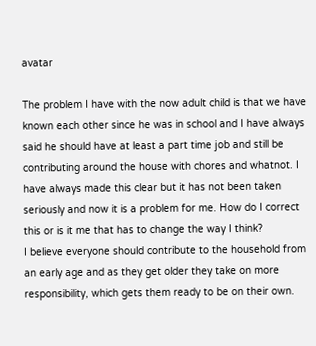avatar

The problem I have with the now adult child is that we have known each other since he was in school and I have always said he should have at least a part time job and still be contributing around the house with chores and whatnot. I have always made this clear but it has not been taken seriously and now it is a problem for me. How do I correct this or is it me that has to change the way I think?
I believe everyone should contribute to the household from an early age and as they get older they take on more responsibility, which gets them ready to be on their own.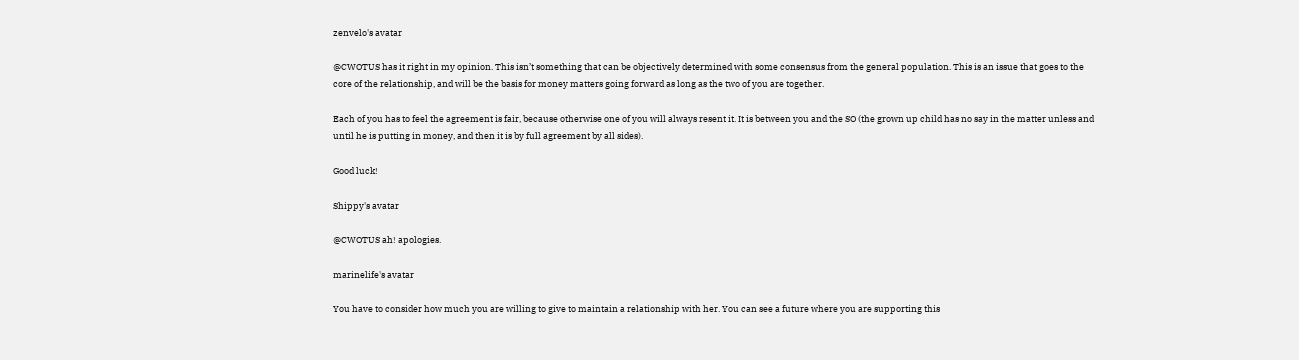zenvelo's avatar

@CWOTUS has it right in my opinion. This isn’t something that can be objectively determined with some consensus from the general population. This is an issue that goes to the core of the relationship, and will be the basis for money matters going forward as long as the two of you are together.

Each of you has to feel the agreement is fair, because otherwise one of you will always resent it. It is between you and the SO (the grown up child has no say in the matter unless and until he is putting in money, and then it is by full agreement by all sides).

Good luck!

Shippy's avatar

@CWOTUS ah! apologies.

marinelife's avatar

You have to consider how much you are willing to give to maintain a relationship with her. You can see a future where you are supporting this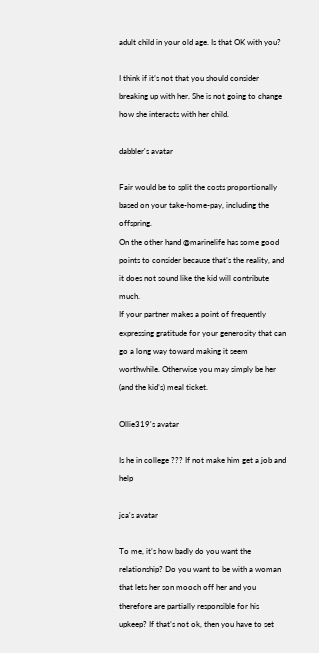adult child in your old age. Is that OK with you?

I think if it’s not that you should consider breaking up with her. She is not going to change how she interacts with her child.

dabbler's avatar

Fair would be to split the costs proportionally based on your take-home-pay, including the offspring.
On the other hand @marinelife has some good points to consider because that’s the reality, and it does not sound like the kid will contribute much.
If your partner makes a point of frequently expressing gratitude for your generosity that can go a long way toward making it seem worthwhile. Otherwise you may simply be her (and the kid’s) meal ticket.

Ollie319's avatar

Is he in college ??? If not make him get a job and help

jca's avatar

To me, it’s how badly do you want the relationship? Do you want to be with a woman that lets her son mooch off her and you therefore are partially responsible for his upkeep? If that’s not ok, then you have to set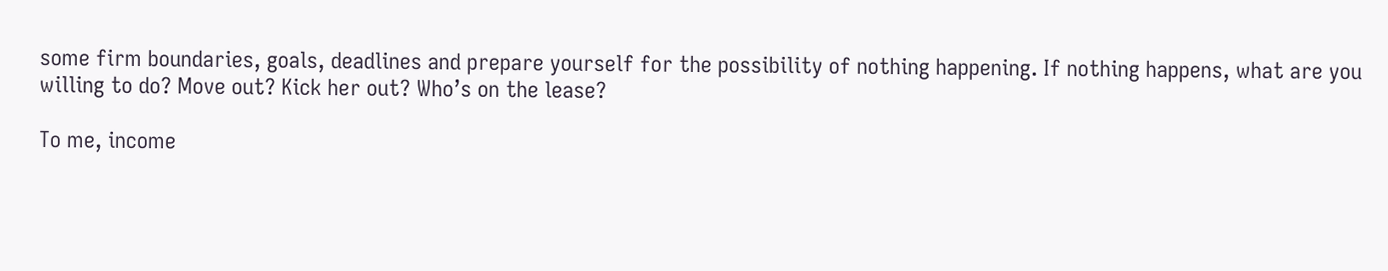some firm boundaries, goals, deadlines and prepare yourself for the possibility of nothing happening. If nothing happens, what are you willing to do? Move out? Kick her out? Who’s on the lease?

To me, income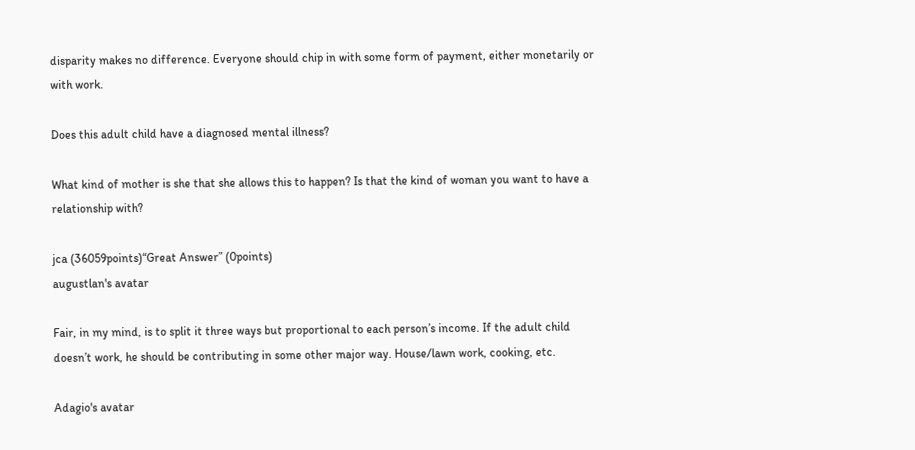disparity makes no difference. Everyone should chip in with some form of payment, either monetarily or with work.

Does this adult child have a diagnosed mental illness?

What kind of mother is she that she allows this to happen? Is that the kind of woman you want to have a relationship with?

jca (36059points)“Great Answer” (0points)
augustlan's avatar

Fair, in my mind, is to split it three ways but proportional to each person’s income. If the adult child doesn’t work, he should be contributing in some other major way. House/lawn work, cooking, etc.

Adagio's avatar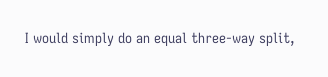I would simply do an equal three-way split,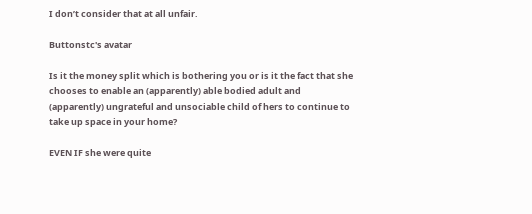I don’t consider that at all unfair.

Buttonstc's avatar

Is it the money split which is bothering you or is it the fact that she chooses to enable an (apparently) able bodied adult and (apparently) ungrateful and unsociable child of hers to continue to take up space in your home?

EVEN IF she were quite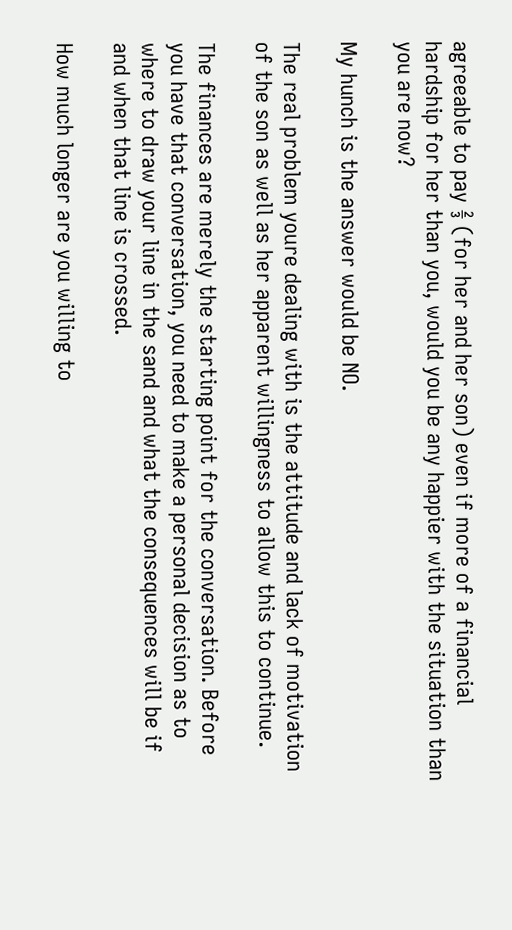agreeable to pay ⅔ (for her and her son) even if more of a financial hardship for her than you, would you be any happier with the situation than you are now?

My hunch is the answer would be NO.

The real problem youre dealing with is the attitude and lack of motivation of the son as well as her apparent willingness to allow this to continue.

The finances are merely the starting point for the conversation. Before you have that conversation, you need to make a personal decision as to where to draw your line in the sand and what the consequences will be if and when that line is crossed.

How much longer are you willing to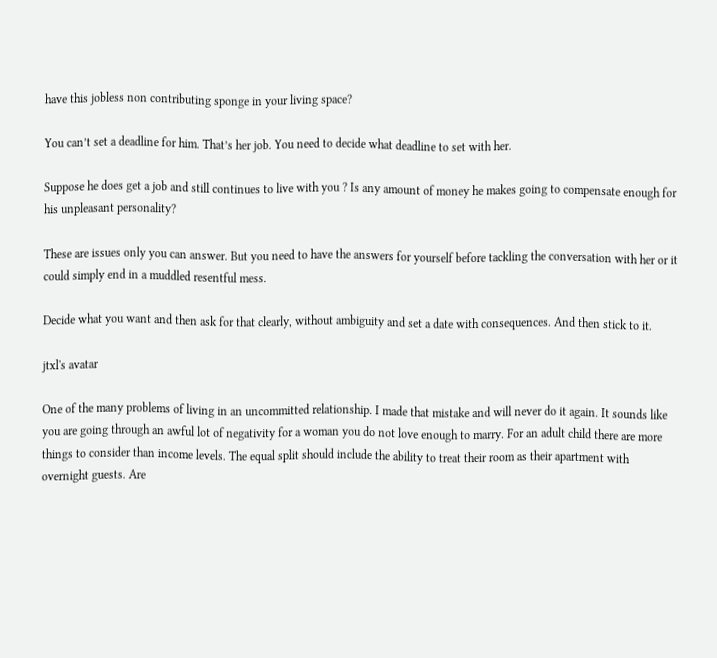have this jobless non contributing sponge in your living space?

You can’t set a deadline for him. That’s her job. You need to decide what deadline to set with her.

Suppose he does get a job and still continues to live with you ? Is any amount of money he makes going to compensate enough for his unpleasant personality?

These are issues only you can answer. But you need to have the answers for yourself before tackling the conversation with her or it could simply end in a muddled resentful mess.

Decide what you want and then ask for that clearly, without ambiguity and set a date with consequences. And then stick to it.

jtxl's avatar

One of the many problems of living in an uncommitted relationship. I made that mistake and will never do it again. It sounds like you are going through an awful lot of negativity for a woman you do not love enough to marry. For an adult child there are more things to consider than income levels. The equal split should include the ability to treat their room as their apartment with overnight guests. Are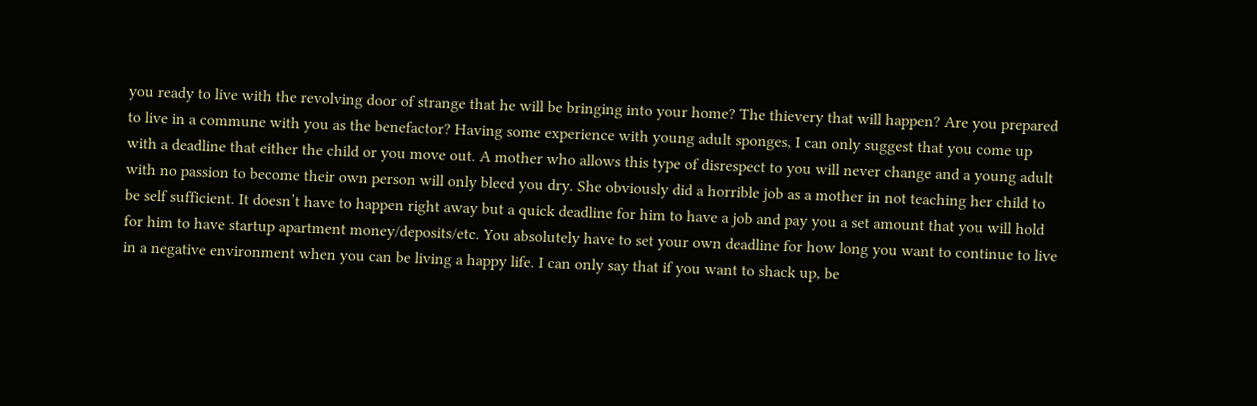you ready to live with the revolving door of strange that he will be bringing into your home? The thievery that will happen? Are you prepared to live in a commune with you as the benefactor? Having some experience with young adult sponges, I can only suggest that you come up with a deadline that either the child or you move out. A mother who allows this type of disrespect to you will never change and a young adult with no passion to become their own person will only bleed you dry. She obviously did a horrible job as a mother in not teaching her child to be self sufficient. It doesn’t have to happen right away but a quick deadline for him to have a job and pay you a set amount that you will hold for him to have startup apartment money/deposits/etc. You absolutely have to set your own deadline for how long you want to continue to live in a negative environment when you can be living a happy life. I can only say that if you want to shack up, be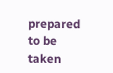prepared to be taken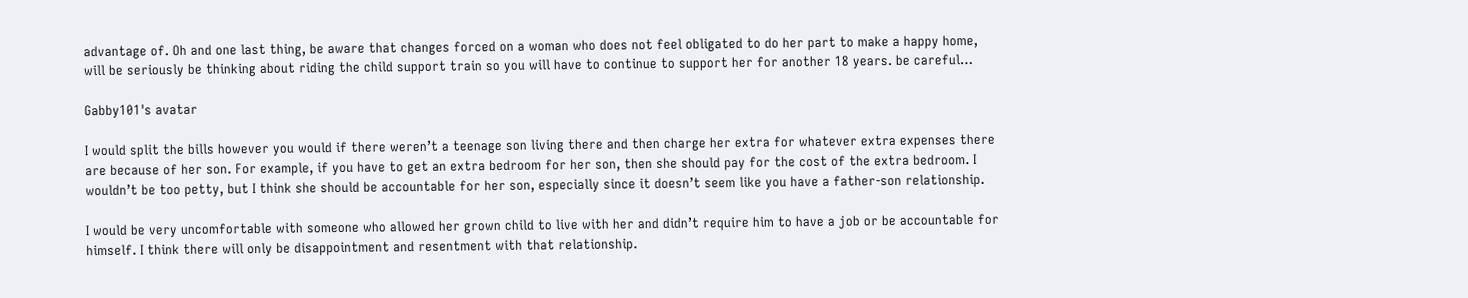advantage of. Oh and one last thing, be aware that changes forced on a woman who does not feel obligated to do her part to make a happy home, will be seriously be thinking about riding the child support train so you will have to continue to support her for another 18 years. be careful…

Gabby101's avatar

I would split the bills however you would if there weren’t a teenage son living there and then charge her extra for whatever extra expenses there are because of her son. For example, if you have to get an extra bedroom for her son, then she should pay for the cost of the extra bedroom. I wouldn’t be too petty, but I think she should be accountable for her son, especially since it doesn’t seem like you have a father-son relationship.

I would be very uncomfortable with someone who allowed her grown child to live with her and didn’t require him to have a job or be accountable for himself. I think there will only be disappointment and resentment with that relationship.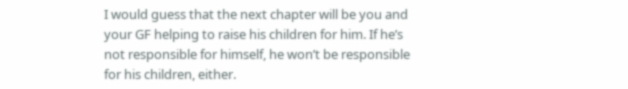I would guess that the next chapter will be you and your GF helping to raise his children for him. If he’s not responsible for himself, he won’t be responsible for his children, either.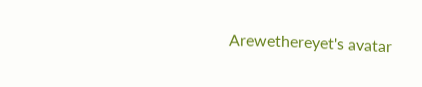Arewethereyet's avatar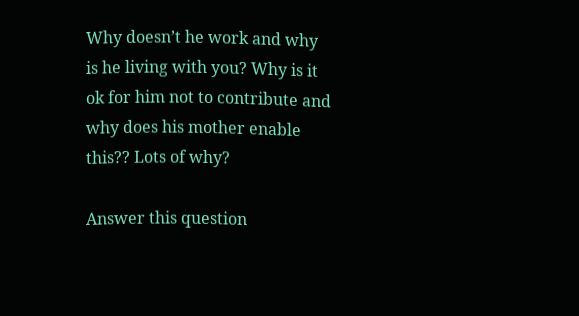Why doesn’t he work and why is he living with you? Why is it ok for him not to contribute and why does his mother enable this?? Lots of why?

Answer this question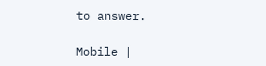to answer.

Mobile |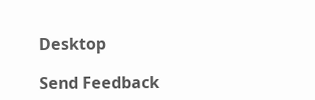Desktop

Send Feedback